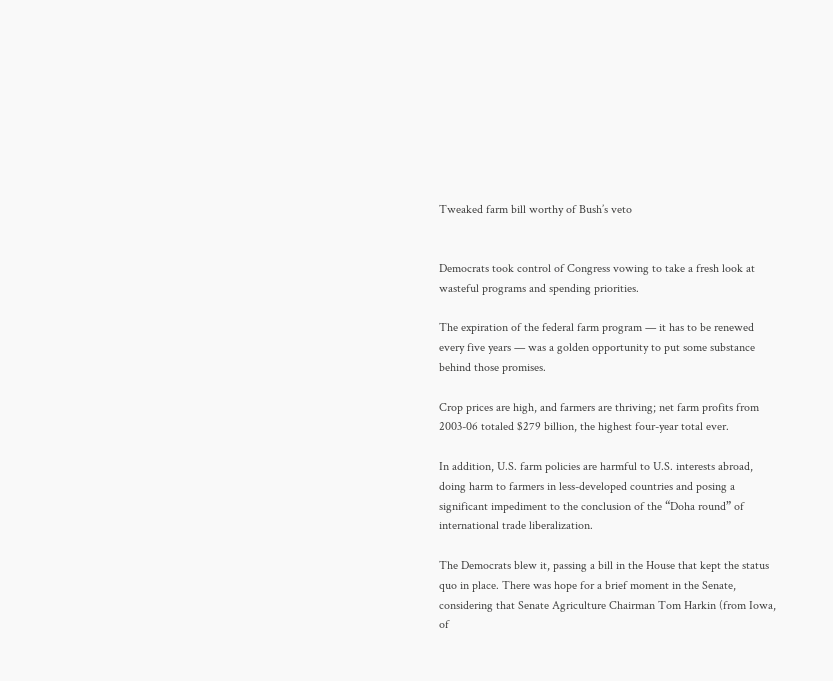Tweaked farm bill worthy of Bush’s veto


Democrats took control of Congress vowing to take a fresh look at wasteful programs and spending priorities.

The expiration of the federal farm program — it has to be renewed every five years — was a golden opportunity to put some substance behind those promises.

Crop prices are high, and farmers are thriving; net farm profits from 2003-06 totaled $279 billion, the highest four-year total ever.

In addition, U.S. farm policies are harmful to U.S. interests abroad, doing harm to farmers in less-developed countries and posing a significant impediment to the conclusion of the “Doha round” of international trade liberalization.

The Democrats blew it, passing a bill in the House that kept the status quo in place. There was hope for a brief moment in the Senate, considering that Senate Agriculture Chairman Tom Harkin (from Iowa, of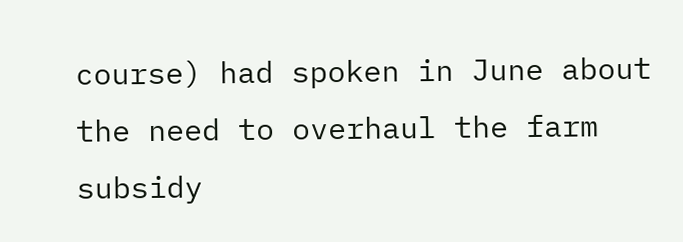course) had spoken in June about the need to overhaul the farm subsidy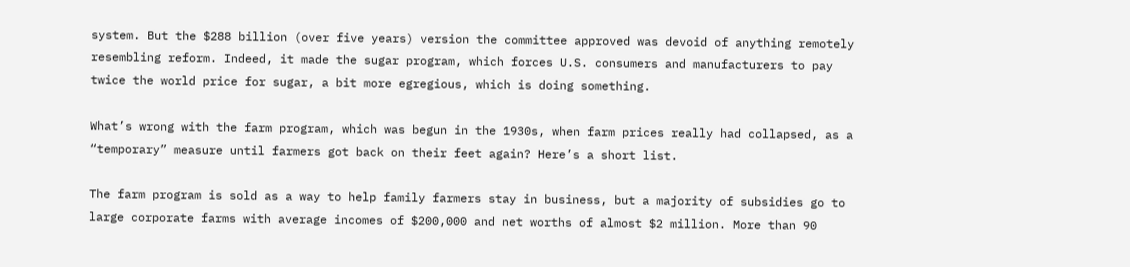system. But the $288 billion (over five years) version the committee approved was devoid of anything remotely resembling reform. Indeed, it made the sugar program, which forces U.S. consumers and manufacturers to pay twice the world price for sugar, a bit more egregious, which is doing something.

What’s wrong with the farm program, which was begun in the 1930s, when farm prices really had collapsed, as a “temporary” measure until farmers got back on their feet again? Here’s a short list.

The farm program is sold as a way to help family farmers stay in business, but a majority of subsidies go to large corporate farms with average incomes of $200,000 and net worths of almost $2 million. More than 90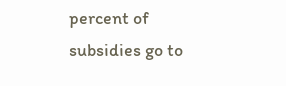percent of subsidies go to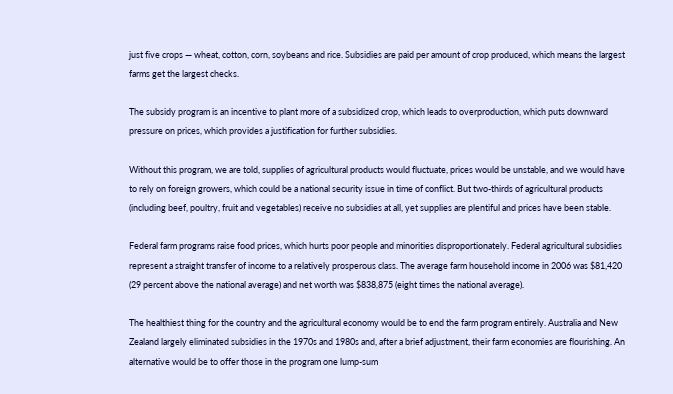just five crops — wheat, cotton, corn, soybeans and rice. Subsidies are paid per amount of crop produced, which means the largest farms get the largest checks.

The subsidy program is an incentive to plant more of a subsidized crop, which leads to overproduction, which puts downward pressure on prices, which provides a justification for further subsidies.

Without this program, we are told, supplies of agricultural products would fluctuate, prices would be unstable, and we would have to rely on foreign growers, which could be a national security issue in time of conflict. But two-thirds of agricultural products (including beef, poultry, fruit and vegetables) receive no subsidies at all, yet supplies are plentiful and prices have been stable.

Federal farm programs raise food prices, which hurts poor people and minorities disproportionately. Federal agricultural subsidies represent a straight transfer of income to a relatively prosperous class. The average farm household income in 2006 was $81,420 (29 percent above the national average) and net worth was $838,875 (eight times the national average).

The healthiest thing for the country and the agricultural economy would be to end the farm program entirely. Australia and New Zealand largely eliminated subsidies in the 1970s and 1980s and, after a brief adjustment, their farm economies are flourishing. An alternative would be to offer those in the program one lump-sum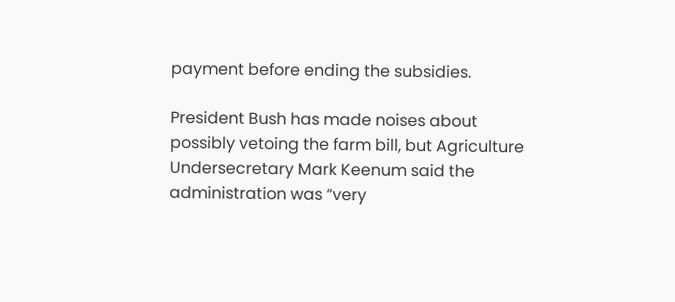payment before ending the subsidies.

President Bush has made noises about possibly vetoing the farm bill, but Agriculture Undersecretary Mark Keenum said the administration was “very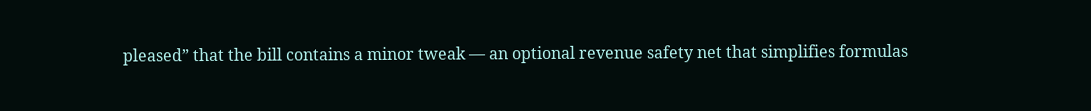pleased” that the bill contains a minor tweak — an optional revenue safety net that simplifies formulas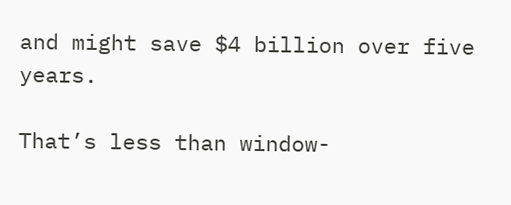and might save $4 billion over five years.

That’s less than window-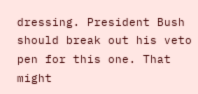dressing. President Bush should break out his veto pen for this one. That might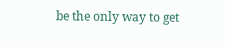be the only way to get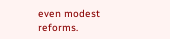even modest reforms.